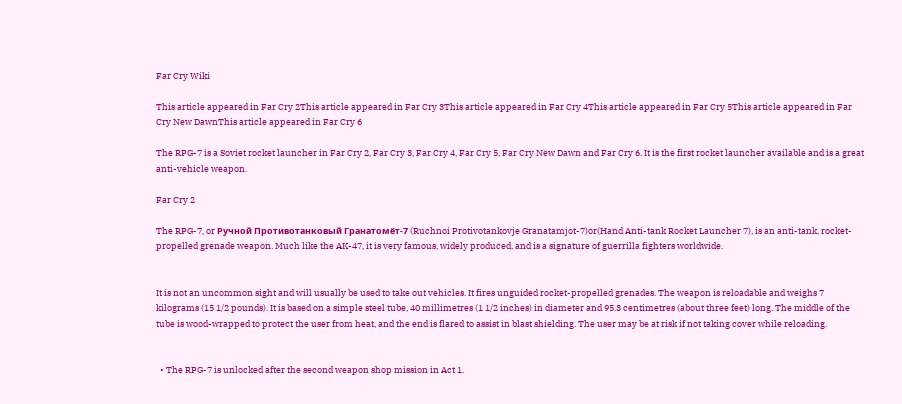Far Cry Wiki

This article appeared in Far Cry 2This article appeared in Far Cry 3This article appeared in Far Cry 4This article appeared in Far Cry 5This article appeared in Far Cry New DawnThis article appeared in Far Cry 6

The RPG-7 is a Soviet rocket launcher in Far Cry 2, Far Cry 3, Far Cry 4, Far Cry 5, Far Cry New Dawn and Far Cry 6. It is the first rocket launcher available and is a great anti-vehicle weapon.

Far Cry 2

The RPG-7, or Ручной Противотанковый Гранатомёт-7 (Ruchnoi Protivotankovje Granatamjot-7)or(Hand Anti-tank Rocket Launcher 7), is an anti-tank, rocket-propelled grenade weapon. Much like the AK-47, it is very famous, widely produced, and is a signature of guerrilla fighters worldwide.


It is not an uncommon sight and will usually be used to take out vehicles. It fires unguided rocket-propelled grenades. The weapon is reloadable and weighs 7 kilograms (15 1/2 pounds). It is based on a simple steel tube, 40 millimetres (1 1/2 inches) in diameter and 95.3 centimetres (about three feet) long. The middle of the tube is wood-wrapped to protect the user from heat, and the end is flared to assist in blast shielding. The user may be at risk if not taking cover while reloading.


  • The RPG-7 is unlocked after the second weapon shop mission in Act 1.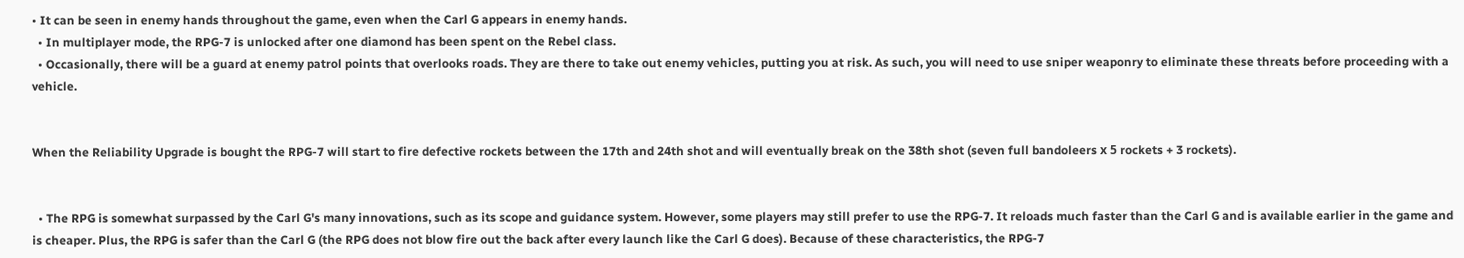• It can be seen in enemy hands throughout the game, even when the Carl G appears in enemy hands.
  • In multiplayer mode, the RPG-7 is unlocked after one diamond has been spent on the Rebel class.
  • Occasionally, there will be a guard at enemy patrol points that overlooks roads. They are there to take out enemy vehicles, putting you at risk. As such, you will need to use sniper weaponry to eliminate these threats before proceeding with a vehicle.


When the Reliability Upgrade is bought the RPG-7 will start to fire defective rockets between the 17th and 24th shot and will eventually break on the 38th shot (seven full bandoleers х 5 rockets + 3 rockets).


  • The RPG is somewhat surpassed by the Carl G's many innovations, such as its scope and guidance system. However, some players may still prefer to use the RPG-7. It reloads much faster than the Carl G and is available earlier in the game and is cheaper. Plus, the RPG is safer than the Carl G (the RPG does not blow fire out the back after every launch like the Carl G does). Because of these characteristics, the RPG-7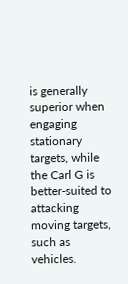is generally superior when engaging stationary targets, while the Carl G is better-suited to attacking moving targets, such as vehicles.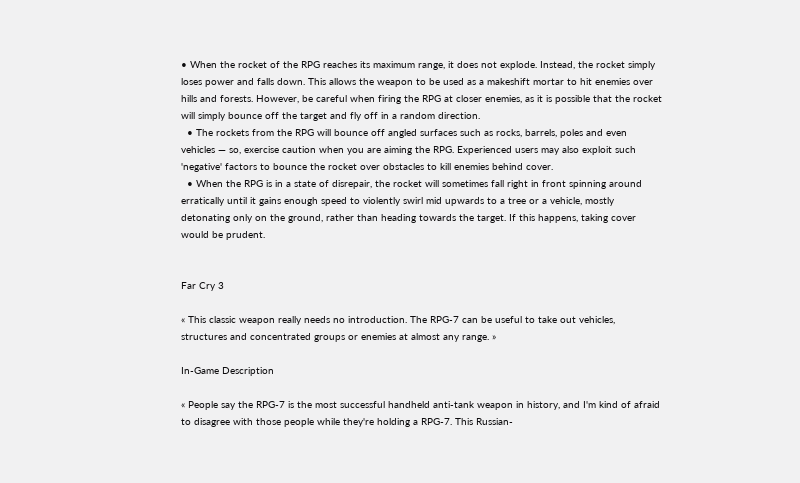• When the rocket of the RPG reaches its maximum range, it does not explode. Instead, the rocket simply loses power and falls down. This allows the weapon to be used as a makeshift mortar to hit enemies over hills and forests. However, be careful when firing the RPG at closer enemies, as it is possible that the rocket will simply bounce off the target and fly off in a random direction.
  • The rockets from the RPG will bounce off angled surfaces such as rocks, barrels, poles and even vehicles — so, exercise caution when you are aiming the RPG. Experienced users may also exploit such 'negative' factors to bounce the rocket over obstacles to kill enemies behind cover.
  • When the RPG is in a state of disrepair, the rocket will sometimes fall right in front spinning around erratically until it gains enough speed to violently swirl mid upwards to a tree or a vehicle, mostly detonating only on the ground, rather than heading towards the target. If this happens, taking cover would be prudent.


Far Cry 3

« This classic weapon really needs no introduction. The RPG-7 can be useful to take out vehicles, structures and concentrated groups or enemies at almost any range. »

In-Game Description

« People say the RPG-7 is the most successful handheld anti-tank weapon in history, and I'm kind of afraid to disagree with those people while they're holding a RPG-7. This Russian-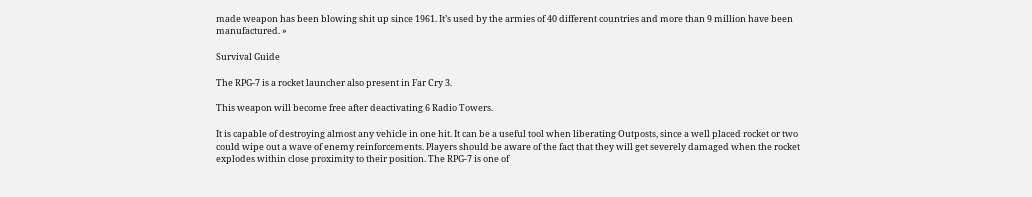made weapon has been blowing shit up since 1961. It’s used by the armies of 40 different countries and more than 9 million have been manufactured. »

Survival Guide

The RPG-7 is a rocket launcher also present in Far Cry 3.

This weapon will become free after deactivating 6 Radio Towers.

It is capable of destroying almost any vehicle in one hit. It can be a useful tool when liberating Outposts, since a well placed rocket or two could wipe out a wave of enemy reinforcements. Players should be aware of the fact that they will get severely damaged when the rocket explodes within close proximity to their position. The RPG-7 is one of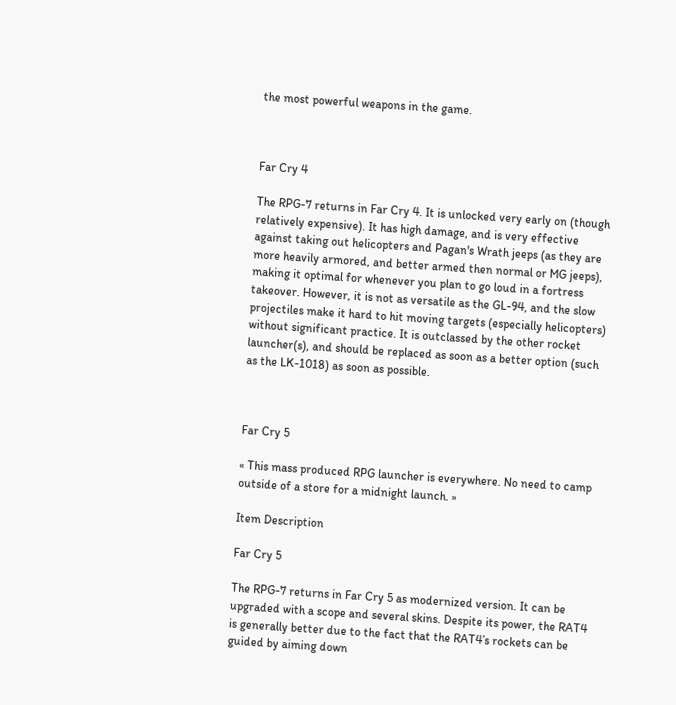the most powerful weapons in the game.



Far Cry 4

The RPG-7 returns in Far Cry 4. It is unlocked very early on (though relatively expensive). It has high damage, and is very effective against taking out helicopters and Pagan's Wrath jeeps (as they are more heavily armored, and better armed then normal or MG jeeps), making it optimal for whenever you plan to go loud in a fortress takeover. However, it is not as versatile as the GL-94, and the slow projectiles make it hard to hit moving targets (especially helicopters) without significant practice. It is outclassed by the other rocket launcher(s), and should be replaced as soon as a better option (such as the LK-1018) as soon as possible.



Far Cry 5

« This mass produced RPG launcher is everywhere. No need to camp outside of a store for a midnight launch. »

Item Description

Far Cry 5

The RPG-7 returns in Far Cry 5 as modernized version. It can be upgraded with a scope and several skins. Despite its power, the RAT4 is generally better due to the fact that the RAT4’s rockets can be guided by aiming down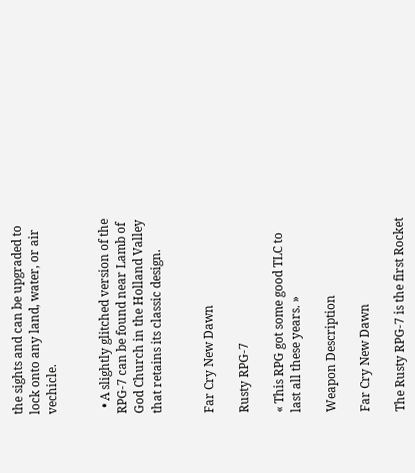the sights and can be upgraded to lock onto any land, water, or air vechicle.


  • A slightly glitched version of the RPG-7 can be found near Lamb of God Church in the Holland Valley that retains its classic design.


Far Cry New Dawn

Rusty RPG-7

« This RPG got some good TLC to last all these years. »

Weapon Description

Far Cry New Dawn

The Rusty RPG-7 is the first Rocket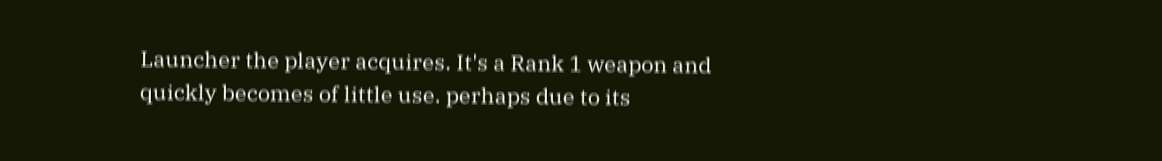Launcher the player acquires. It's a Rank 1 weapon and quickly becomes of little use. perhaps due to its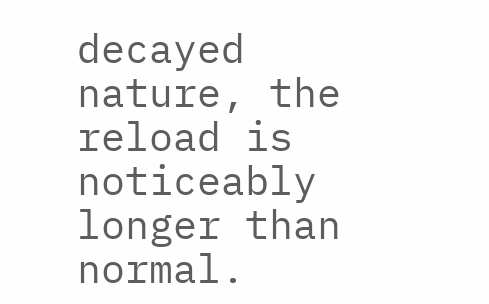decayed nature, the reload is noticeably longer than normal.